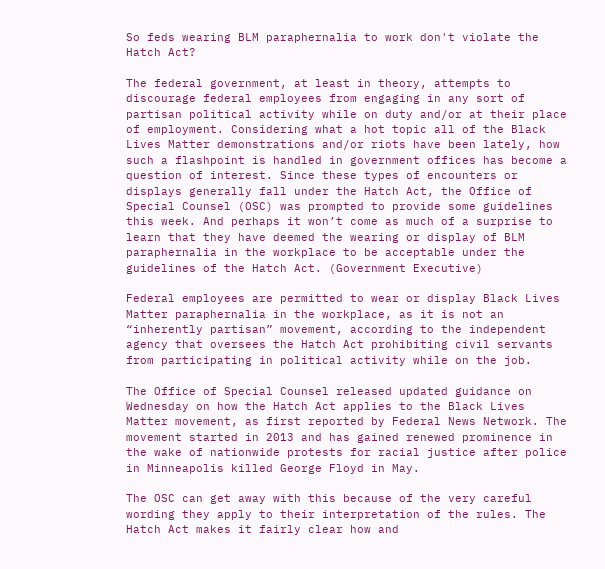So feds wearing BLM paraphernalia to work don't violate the Hatch Act?

The federal government, at least in theory, attempts to discourage federal employees from engaging in any sort of partisan political activity while on duty and/or at their place of employment. Considering what a hot topic all of the Black Lives Matter demonstrations and/or riots have been lately, how such a flashpoint is handled in government offices has become a question of interest. Since these types of encounters or displays generally fall under the Hatch Act, the Office of Special Counsel (OSC) was prompted to provide some guidelines this week. And perhaps it won’t come as much of a surprise to learn that they have deemed the wearing or display of BLM paraphernalia in the workplace to be acceptable under the guidelines of the Hatch Act. (Government Executive)

Federal employees are permitted to wear or display Black Lives Matter paraphernalia in the workplace, as it is not an “inherently partisan” movement, according to the independent agency that oversees the Hatch Act prohibiting civil servants from participating in political activity while on the job.

The Office of Special Counsel released updated guidance on Wednesday on how the Hatch Act applies to the Black Lives Matter movement, as first reported by Federal News Network. The movement started in 2013 and has gained renewed prominence in the wake of nationwide protests for racial justice after police in Minneapolis killed George Floyd in May.

The OSC can get away with this because of the very careful wording they apply to their interpretation of the rules. The Hatch Act makes it fairly clear how and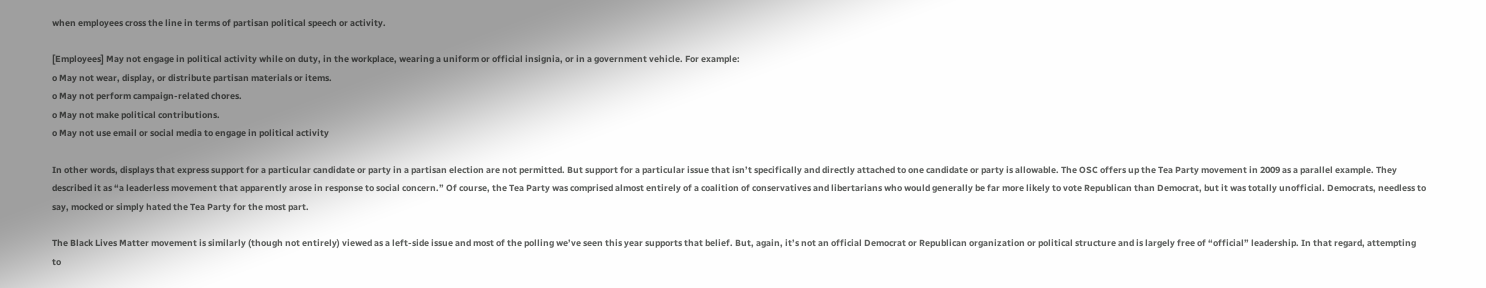when employees cross the line in terms of partisan political speech or activity.

[Employees] May not engage in political activity while on duty, in the workplace, wearing a uniform or official insignia, or in a government vehicle. For example:
o May not wear, display, or distribute partisan materials or items.
o May not perform campaign-related chores.
o May not make political contributions.
o May not use email or social media to engage in political activity

In other words, displays that express support for a particular candidate or party in a partisan election are not permitted. But support for a particular issue that isn’t specifically and directly attached to one candidate or party is allowable. The OSC offers up the Tea Party movement in 2009 as a parallel example. They described it as “a leaderless movement that apparently arose in response to social concern.” Of course, the Tea Party was comprised almost entirely of a coalition of conservatives and libertarians who would generally be far more likely to vote Republican than Democrat, but it was totally unofficial. Democrats, needless to say, mocked or simply hated the Tea Party for the most part.

The Black Lives Matter movement is similarly (though not entirely) viewed as a left-side issue and most of the polling we’ve seen this year supports that belief. But, again, it’s not an official Democrat or Republican organization or political structure and is largely free of “official” leadership. In that regard, attempting to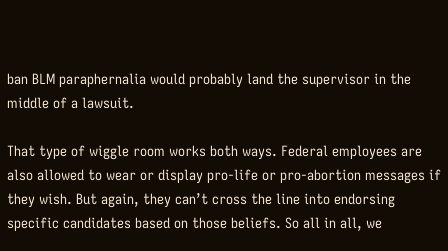ban BLM paraphernalia would probably land the supervisor in the middle of a lawsuit.

That type of wiggle room works both ways. Federal employees are also allowed to wear or display pro-life or pro-abortion messages if they wish. But again, they can’t cross the line into endorsing specific candidates based on those beliefs. So all in all, we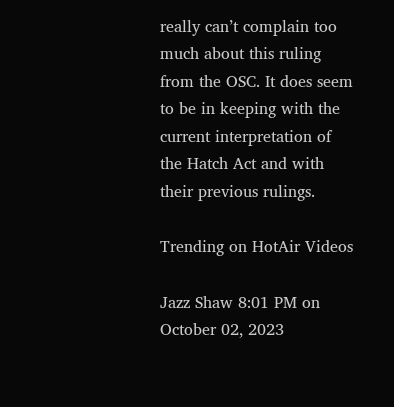really can’t complain too much about this ruling from the OSC. It does seem to be in keeping with the current interpretation of the Hatch Act and with their previous rulings.

Trending on HotAir Videos

Jazz Shaw 8:01 PM on October 02, 2023